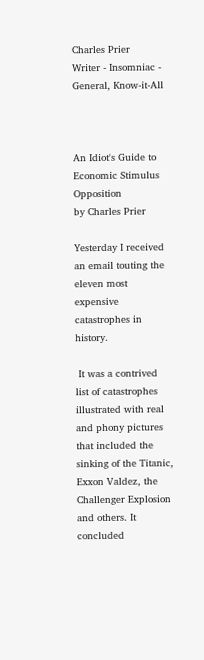Charles Prier
Writer - Insomniac - General, Know-it-All



An Idiot's Guide to Economic Stimulus Opposition
by Charles Prier

Yesterday I received an email touting the eleven most expensive catastrophes in history.

 It was a contrived list of catastrophes illustrated with real and phony pictures that included the sinking of the Titanic, Exxon Valdez, the Challenger Explosion and others. It concluded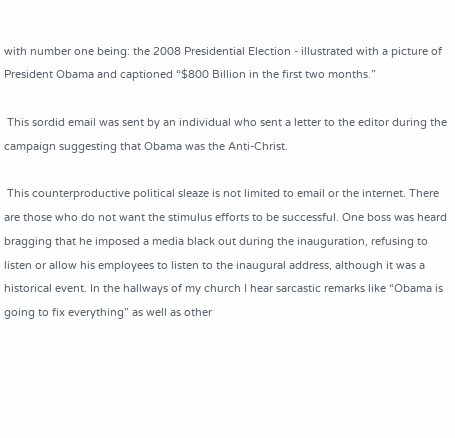with number one being: the 2008 Presidential Election - illustrated with a picture of President Obama and captioned “$800 Billion in the first two months.”

 This sordid email was sent by an individual who sent a letter to the editor during the campaign suggesting that Obama was the Anti-Christ.

 This counterproductive political sleaze is not limited to email or the internet. There are those who do not want the stimulus efforts to be successful. One boss was heard bragging that he imposed a media black out during the inauguration, refusing to listen or allow his employees to listen to the inaugural address, although it was a historical event. In the hallways of my church I hear sarcastic remarks like “Obama is going to fix everything” as well as other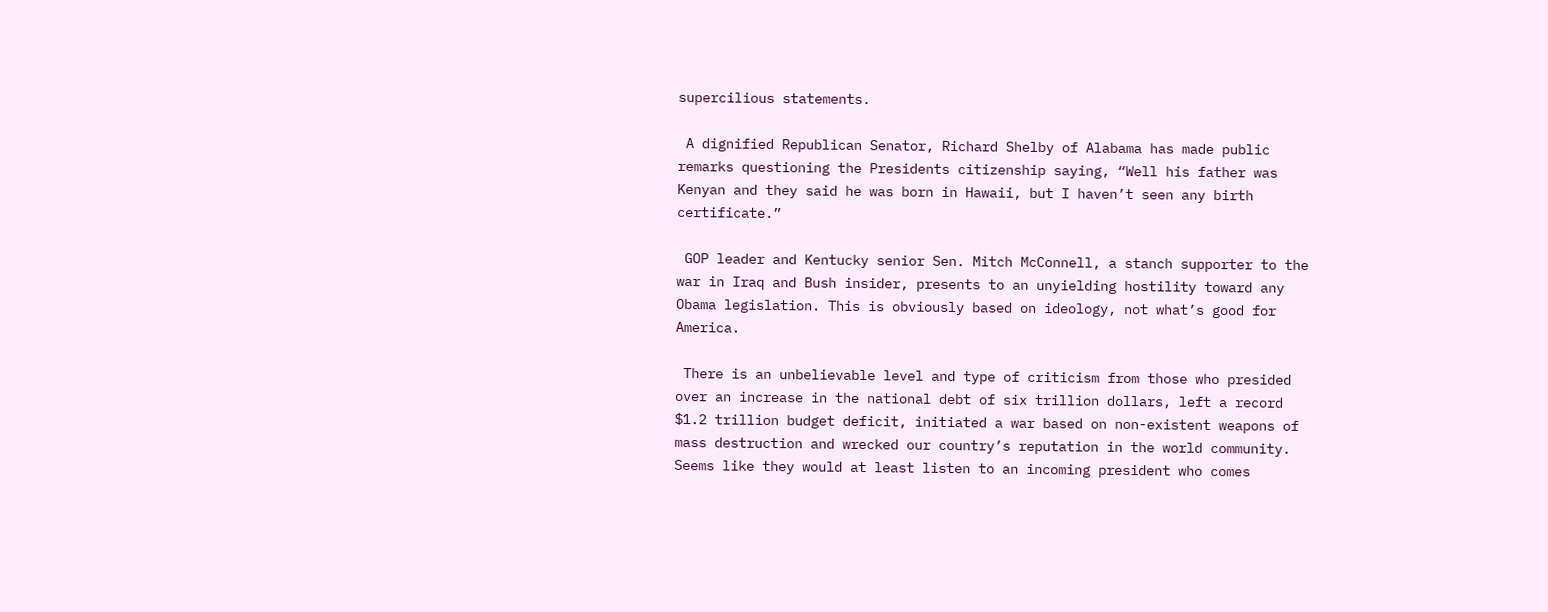supercilious statements.

 A dignified Republican Senator, Richard Shelby of Alabama has made public remarks questioning the Presidents citizenship saying, “Well his father was Kenyan and they said he was born in Hawaii, but I haven’t seen any birth certificate.”

 GOP leader and Kentucky senior Sen. Mitch McConnell, a stanch supporter to the war in Iraq and Bush insider, presents to an unyielding hostility toward any Obama legislation. This is obviously based on ideology, not what’s good for America.

 There is an unbelievable level and type of criticism from those who presided over an increase in the national debt of six trillion dollars, left a record $1.2 trillion budget deficit, initiated a war based on non-existent weapons of mass destruction and wrecked our country’s reputation in the world community. Seems like they would at least listen to an incoming president who comes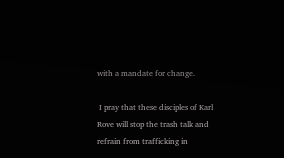with a mandate for change.

 I pray that these disciples of Karl Rove will stop the trash talk and refrain from trafficking in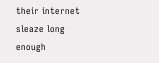their internet sleaze long enough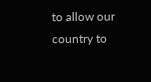to allow our country to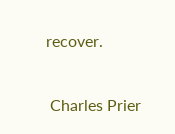recover.

 Charles Prier